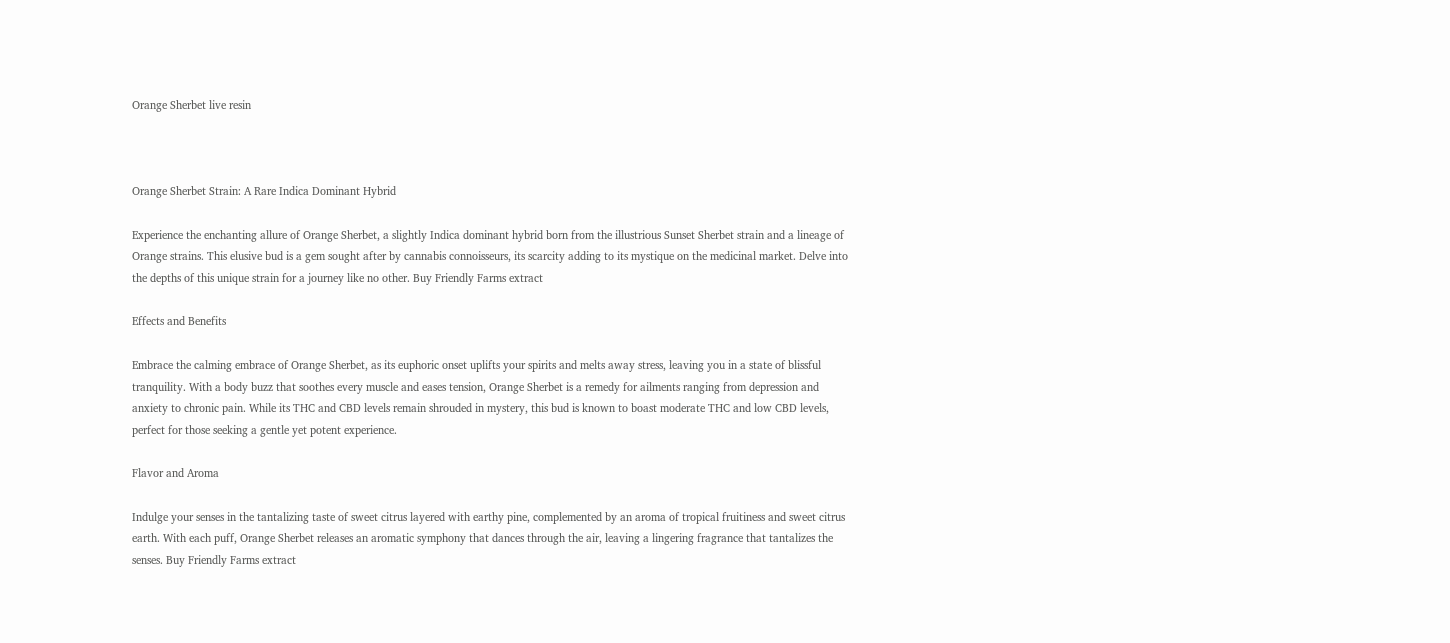Orange Sherbet live resin



Orange Sherbet Strain: A Rare Indica Dominant Hybrid

Experience the enchanting allure of Orange Sherbet, a slightly Indica dominant hybrid born from the illustrious Sunset Sherbet strain and a lineage of Orange strains. This elusive bud is a gem sought after by cannabis connoisseurs, its scarcity adding to its mystique on the medicinal market. Delve into the depths of this unique strain for a journey like no other. Buy Friendly Farms extract

Effects and Benefits

Embrace the calming embrace of Orange Sherbet, as its euphoric onset uplifts your spirits and melts away stress, leaving you in a state of blissful tranquility. With a body buzz that soothes every muscle and eases tension, Orange Sherbet is a remedy for ailments ranging from depression and anxiety to chronic pain. While its THC and CBD levels remain shrouded in mystery, this bud is known to boast moderate THC and low CBD levels, perfect for those seeking a gentle yet potent experience.

Flavor and Aroma

Indulge your senses in the tantalizing taste of sweet citrus layered with earthy pine, complemented by an aroma of tropical fruitiness and sweet citrus earth. With each puff, Orange Sherbet releases an aromatic symphony that dances through the air, leaving a lingering fragrance that tantalizes the senses. Buy Friendly Farms extract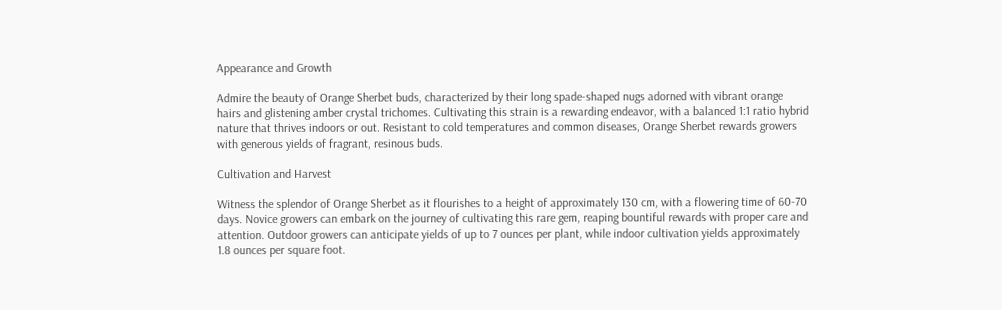Appearance and Growth

Admire the beauty of Orange Sherbet buds, characterized by their long spade-shaped nugs adorned with vibrant orange hairs and glistening amber crystal trichomes. Cultivating this strain is a rewarding endeavor, with a balanced 1:1 ratio hybrid nature that thrives indoors or out. Resistant to cold temperatures and common diseases, Orange Sherbet rewards growers with generous yields of fragrant, resinous buds.

Cultivation and Harvest

Witness the splendor of Orange Sherbet as it flourishes to a height of approximately 130 cm, with a flowering time of 60-70 days. Novice growers can embark on the journey of cultivating this rare gem, reaping bountiful rewards with proper care and attention. Outdoor growers can anticipate yields of up to 7 ounces per plant, while indoor cultivation yields approximately 1.8 ounces per square foot.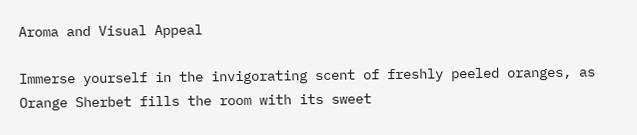Aroma and Visual Appeal

Immerse yourself in the invigorating scent of freshly peeled oranges, as Orange Sherbet fills the room with its sweet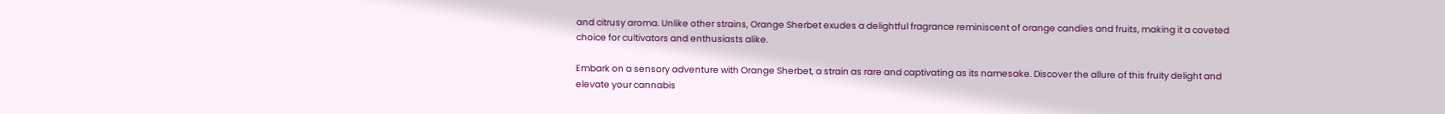and citrusy aroma. Unlike other strains, Orange Sherbet exudes a delightful fragrance reminiscent of orange candies and fruits, making it a coveted choice for cultivators and enthusiasts alike.

Embark on a sensory adventure with Orange Sherbet, a strain as rare and captivating as its namesake. Discover the allure of this fruity delight and elevate your cannabis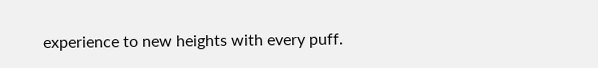experience to new heights with every puff.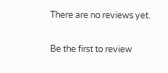There are no reviews yet.

Be the first to review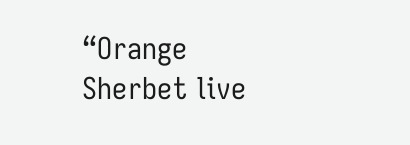“Orange Sherbet live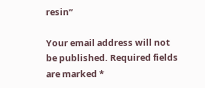resin”

Your email address will not be published. Required fields are marked *